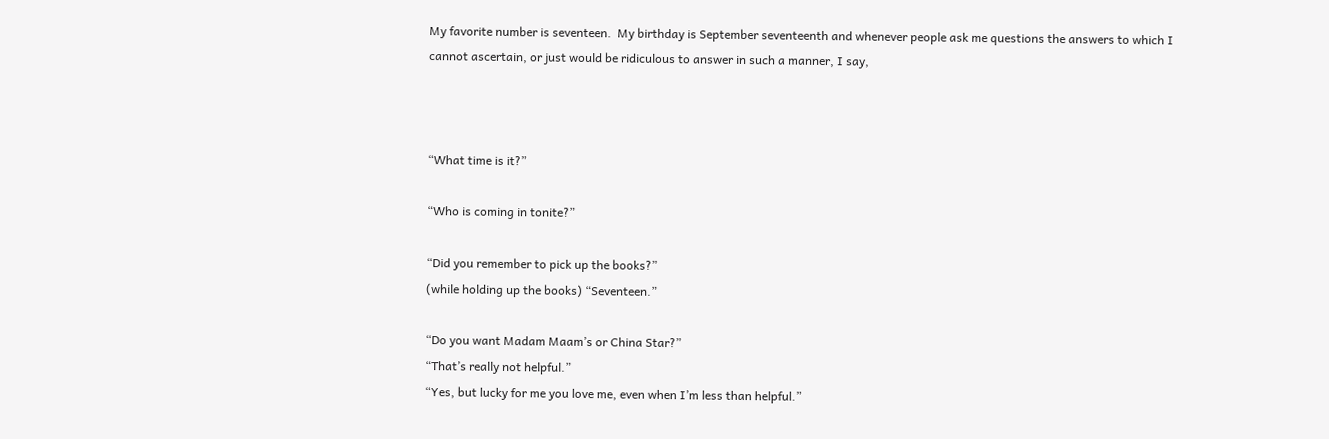My favorite number is seventeen.  My birthday is September seventeenth and whenever people ask me questions the answers to which I cannot ascertain, or just would be ridiculous to answer in such a manner, I say,



“What time is it?”

“Who is coming in tonite?”

“Did you remember to pick up the books?”
(while holding up the books) “Seventeen.”

“Do you want Madam Maam’s or China Star?”
“That’s really not helpful.”
“Yes, but lucky for me you love me, even when I’m less than helpful.”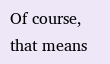Of course, that means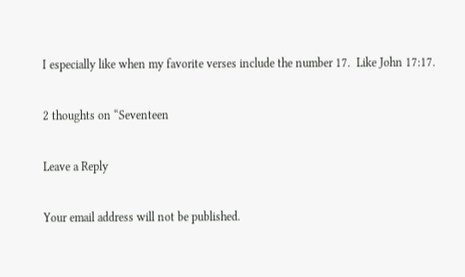I especially like when my favorite verses include the number 17.  Like John 17:17.

2 thoughts on “Seventeen

Leave a Reply

Your email address will not be published.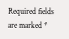Required fields are marked *